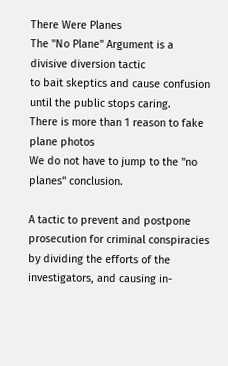There Were Planes
The "No Plane" Argument is a divisive diversion tactic
to bait skeptics and cause confusion until the public stops caring.
There is more than 1 reason to fake plane photos
We do not have to jump to the "no planes" conclusion.

A tactic to prevent and postpone prosecution for criminal conspiracies
by dividing the efforts of the investigators, and causing in-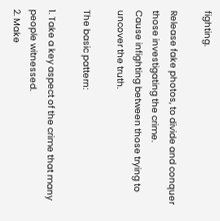fighting.

Release fake photos, to divide and conquer those investigating the crime.
Cause infighting between those trying to uncover the truth.

The basic pattern:

1. Take a key aspect of the crime that many people witnessed.
2. Make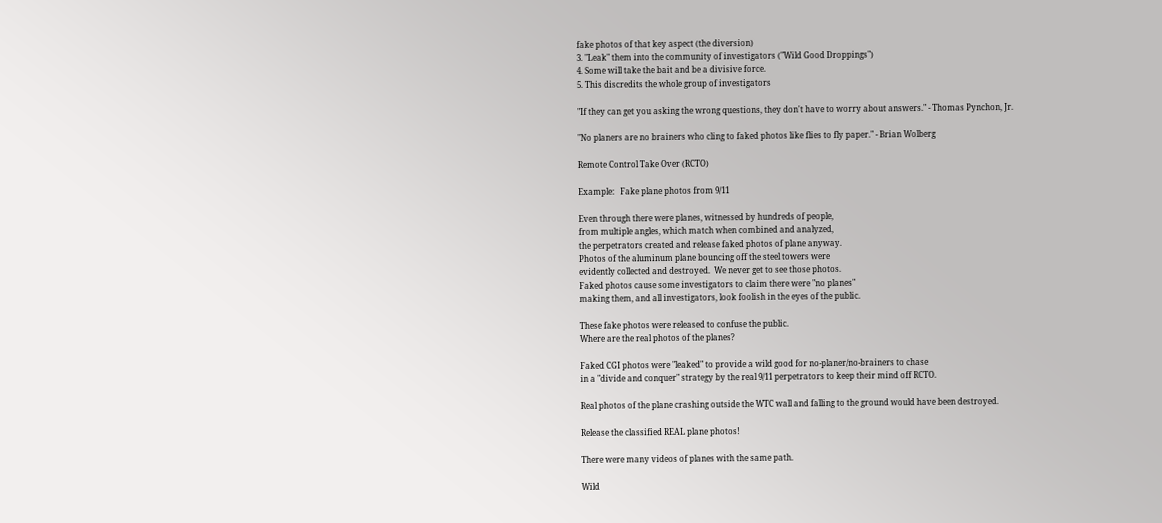fake photos of that key aspect (the diversion)
3. "Leak" them into the community of investigators ("Wild Good Droppings")
4. Some will take the bait and be a divisive force.
5. This discredits the whole group of investigators

"If they can get you asking the wrong questions, they don't have to worry about answers." - Thomas Pynchon, Jr.

"No planers are no brainers who cling to faked photos like flies to fly paper." - Brian Wolberg

Remote Control Take Over (RCTO)

Example:   Fake plane photos from 9/11

Even through there were planes, witnessed by hundreds of people,
from multiple angles, which match when combined and analyzed,
the perpetrators created and release faked photos of plane anyway.
Photos of the aluminum plane bouncing off the steel towers were
evidently collected and destroyed.  We never get to see those photos.
Faked photos cause some investigators to claim there were "no planes"
making them, and all investigators, look foolish in the eyes of the public.

These fake photos were released to confuse the public.
Where are the real photos of the planes?

Faked CGI photos were "leaked" to provide a wild good for no-planer/no-brainers to chase
in a "divide and conquer" strategy by the real 9/11 perpetrators to keep their mind off RCTO.

Real photos of the plane crashing outside the WTC wall and falling to the ground would have been destroyed.

Release the classified REAL plane photos!

There were many videos of planes with the same path.

Wild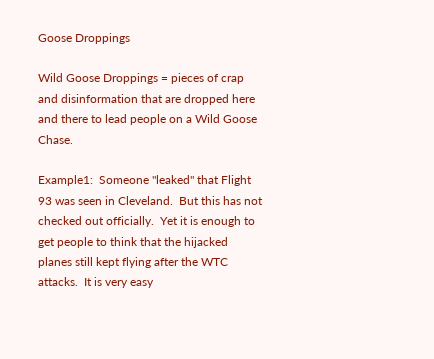Goose Droppings

Wild Goose Droppings = pieces of crap and disinformation that are dropped here and there to lead people on a Wild Goose Chase.

Example1:  Someone "leaked" that Flight 93 was seen in Cleveland.  But this has not checked out officially.  Yet it is enough to get people to think that the hijacked planes still kept flying after the WTC attacks.  It is very easy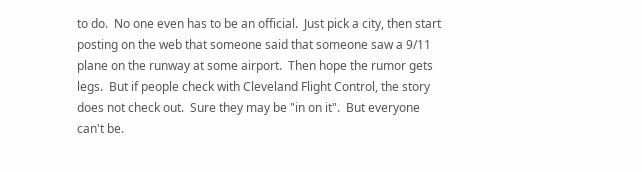to do.  No one even has to be an official.  Just pick a city, then start posting on the web that someone said that someone saw a 9/11 plane on the runway at some airport.  Then hope the rumor gets legs.  But if people check with Cleveland Flight Control, the story does not check out.  Sure they may be "in on it".  But everyone can't be.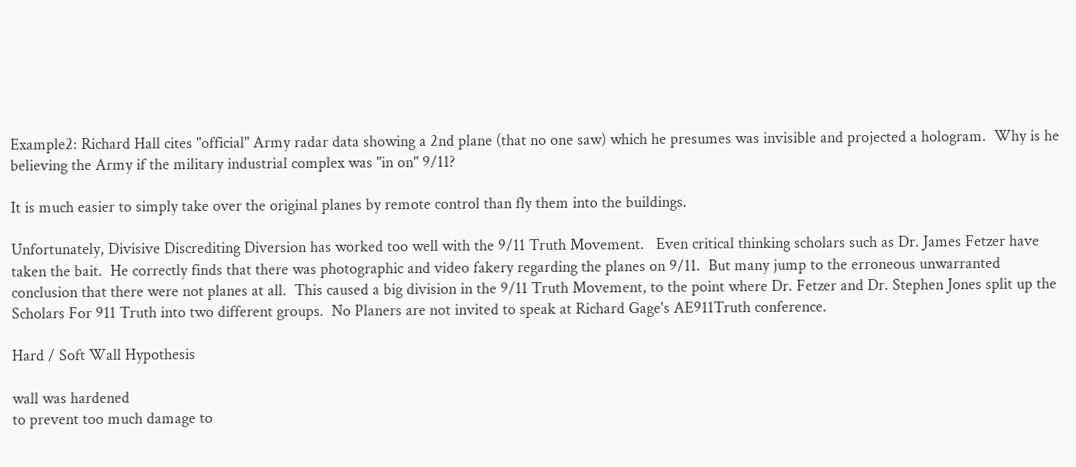Example2: Richard Hall cites "official" Army radar data showing a 2nd plane (that no one saw) which he presumes was invisible and projected a hologram.  Why is he believing the Army if the military industrial complex was "in on" 9/11?

It is much easier to simply take over the original planes by remote control than fly them into the buildings.

Unfortunately, Divisive Discrediting Diversion has worked too well with the 9/11 Truth Movement.   Even critical thinking scholars such as Dr. James Fetzer have taken the bait.  He correctly finds that there was photographic and video fakery regarding the planes on 9/11.  But many jump to the erroneous unwarranted conclusion that there were not planes at all.  This caused a big division in the 9/11 Truth Movement, to the point where Dr. Fetzer and Dr. Stephen Jones split up the Scholars For 911 Truth into two different groups.  No Planers are not invited to speak at Richard Gage's AE911Truth conference.

Hard / Soft Wall Hypothesis

wall was hardened
to prevent too much damage to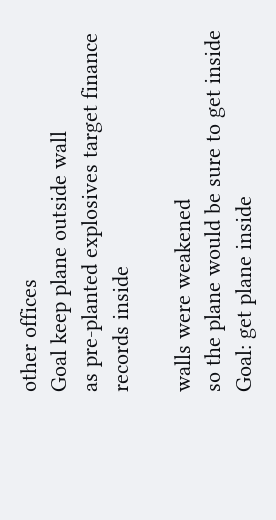other offices
Goal keep plane outside wall
as pre-planted explosives target finance records inside

walls were weakened
so the plane would be sure to get inside
Goal: get plane inside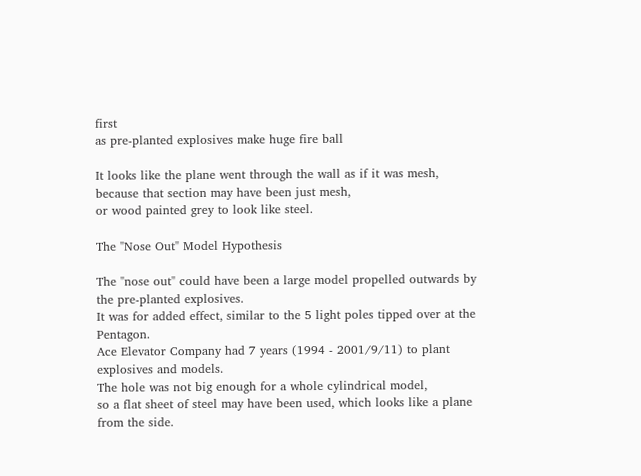first
as pre-planted explosives make huge fire ball

It looks like the plane went through the wall as if it was mesh,
because that section may have been just mesh,
or wood painted grey to look like steel.

The "Nose Out" Model Hypothesis

The "nose out" could have been a large model propelled outwards by the pre-planted explosives.
It was for added effect, similar to the 5 light poles tipped over at the Pentagon.
Ace Elevator Company had 7 years (1994 - 2001/9/11) to plant explosives and models.
The hole was not big enough for a whole cylindrical model,
so a flat sheet of steel may have been used, which looks like a plane from the side.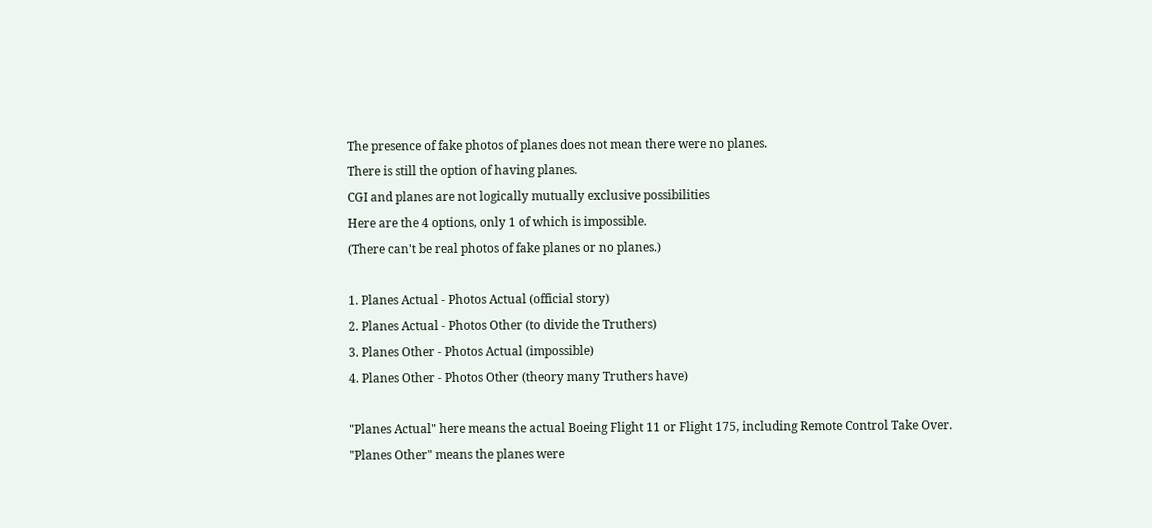The presence of fake photos of planes does not mean there were no planes.
There is still the option of having planes.
CGI and planes are not logically mutually exclusive possibilities
Here are the 4 options, only 1 of which is impossible.
(There can't be real photos of fake planes or no planes.)

1. Planes Actual - Photos Actual (official story)
2. Planes Actual - Photos Other (to divide the Truthers)
3. Planes Other - Photos Actual (impossible)
4. Planes Other - Photos Other (theory many Truthers have)

"Planes Actual" here means the actual Boeing Flight 11 or Flight 175, including Remote Control Take Over.
"Planes Other" means the planes were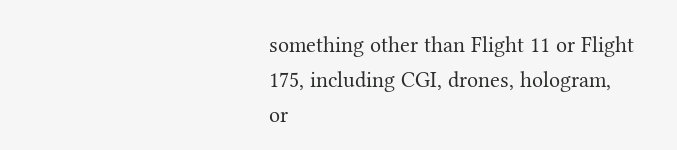something other than Flight 11 or Flight 175, including CGI, drones, hologram, or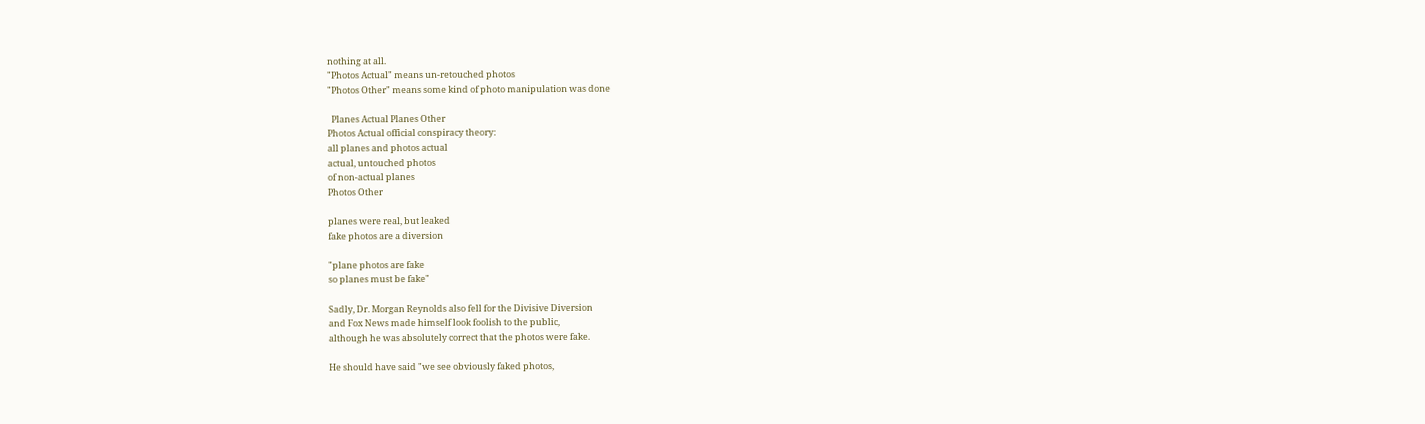nothing at all.
"Photos Actual" means un-retouched photos
"Photos Other" means some kind of photo manipulation was done

  Planes Actual Planes Other
Photos Actual official conspiracy theory:
all planes and photos actual
actual, untouched photos
of non-actual planes
Photos Other

planes were real, but leaked
fake photos are a diversion

"plane photos are fake
so planes must be fake"

Sadly, Dr. Morgan Reynolds also fell for the Divisive Diversion
and Fox News made himself look foolish to the public,
although he was absolutely correct that the photos were fake.

He should have said "we see obviously faked photos,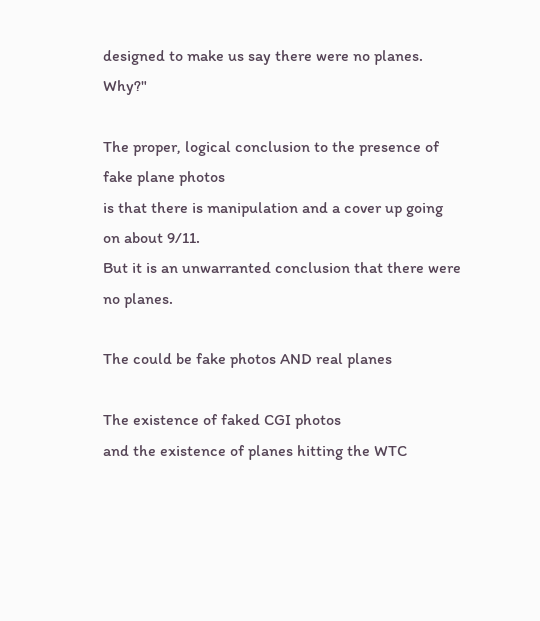designed to make us say there were no planes.  Why?"

The proper, logical conclusion to the presence of fake plane photos
is that there is manipulation and a cover up going on about 9/11.
But it is an unwarranted conclusion that there were no planes.

The could be fake photos AND real planes

The existence of faked CGI photos
and the existence of planes hitting the WTC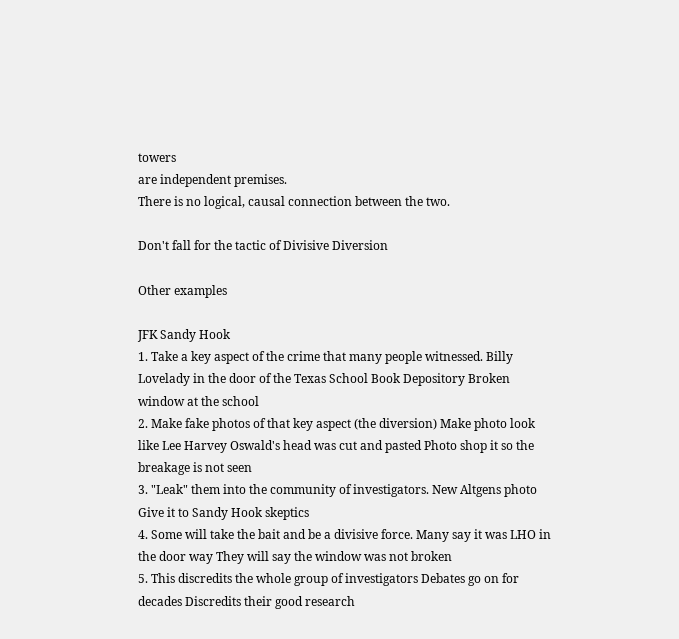towers
are independent premises.
There is no logical, causal connection between the two.

Don't fall for the tactic of Divisive Diversion

Other examples

JFK Sandy Hook
1. Take a key aspect of the crime that many people witnessed. Billy Lovelady in the door of the Texas School Book Depository Broken window at the school
2. Make fake photos of that key aspect (the diversion) Make photo look like Lee Harvey Oswald's head was cut and pasted Photo shop it so the breakage is not seen
3. "Leak" them into the community of investigators. New Altgens photo Give it to Sandy Hook skeptics
4. Some will take the bait and be a divisive force. Many say it was LHO in the door way They will say the window was not broken
5. This discredits the whole group of investigators Debates go on for decades Discredits their good research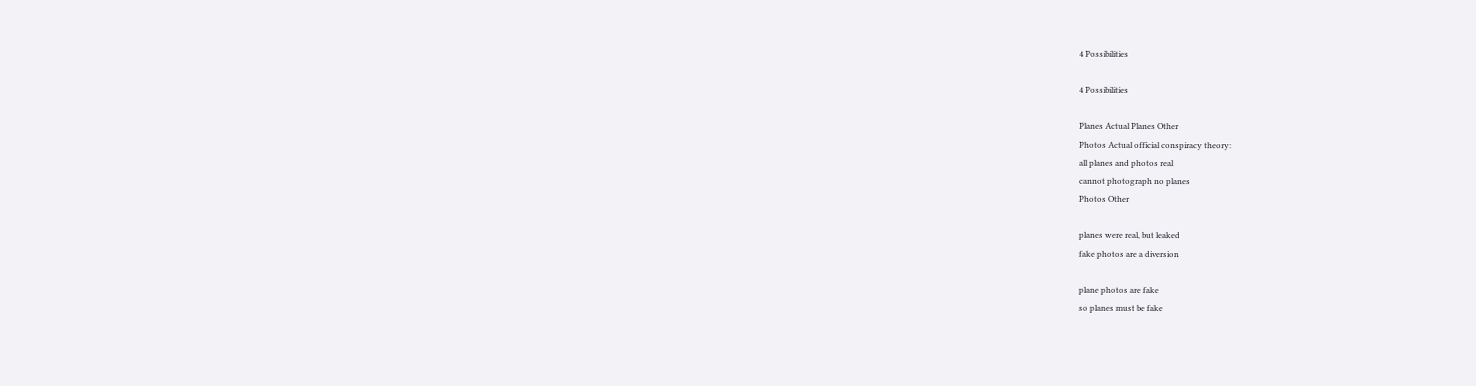4 Possibilities

4 Possibilities

Planes Actual Planes Other
Photos Actual official conspiracy theory:
all planes and photos real
cannot photograph no planes
Photos Other

planes were real, but leaked
fake photos are a diversion

plane photos are fake
so planes must be fake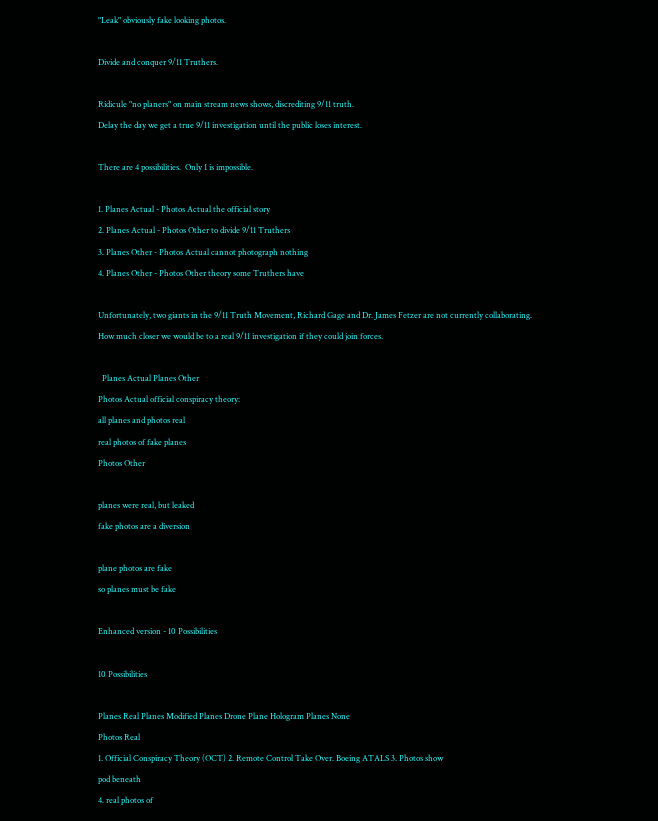"Leak" obviously fake looking photos.

Divide and conquer 9/11 Truthers.

Ridicule "no planers" on main stream news shows, discrediting 9/11 truth.
Delay the day we get a true 9/11 investigation until the public loses interest.

There are 4 possibilities.  Only 1 is impossible.

1. Planes Actual - Photos Actual the official story
2. Planes Actual - Photos Other to divide 9/11 Truthers
3. Planes Other - Photos Actual cannot photograph nothing
4. Planes Other - Photos Other theory some Truthers have

Unfortunately, two giants in the 9/11 Truth Movement, Richard Gage and Dr. James Fetzer are not currently collaborating.
How much closer we would be to a real 9/11 investigation if they could join forces.

  Planes Actual Planes Other
Photos Actual official conspiracy theory:
all planes and photos real
real photos of fake planes
Photos Other

planes were real, but leaked
fake photos are a diversion

plane photos are fake
so planes must be fake

Enhanced version - 10 Possibilities

10 Possibilities

Planes Real Planes Modified Planes Drone Plane Hologram Planes None
Photos Real
1. Official Conspiracy Theory (OCT) 2. Remote Control Take Over. Boeing ATALS 3. Photos show
pod beneath
4. real photos of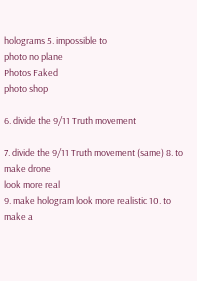holograms 5. impossible to
photo no plane
Photos Faked
photo shop

6. divide the 9/11 Truth movement

7. divide the 9/11 Truth movement (same) 8. to make drone
look more real
9. make hologram look more realistic 10. to make a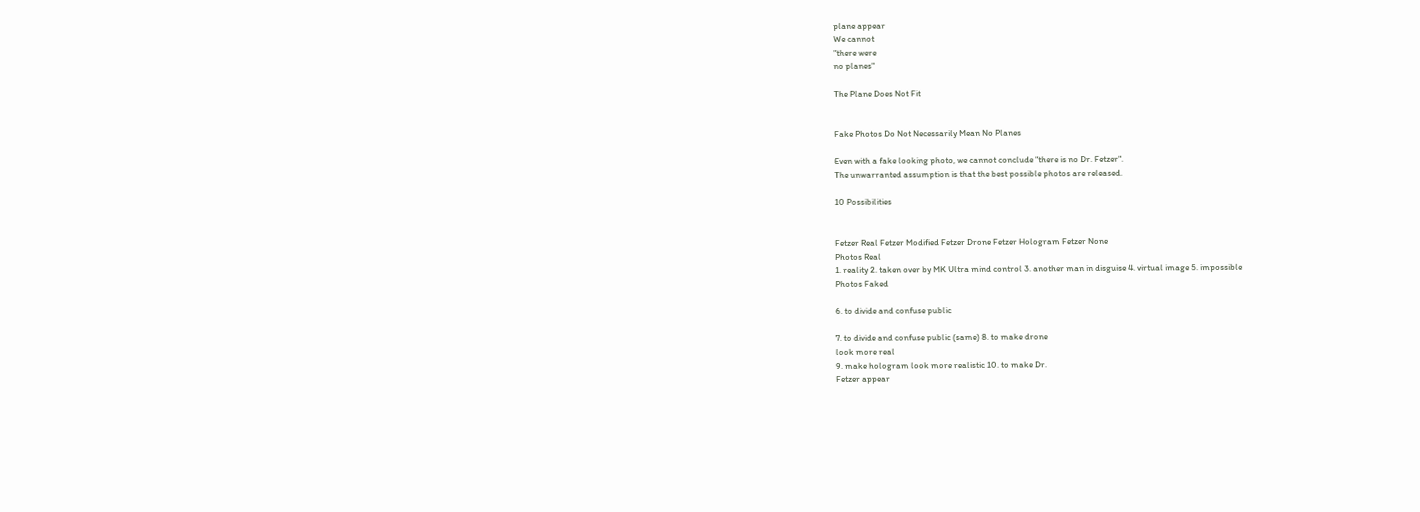plane appear
We cannot
"there were
no planes"

The Plane Does Not Fit


Fake Photos Do Not Necessarily Mean No Planes

Even with a fake looking photo, we cannot conclude "there is no Dr. Fetzer".
The unwarranted assumption is that the best possible photos are released.

10 Possibilities


Fetzer Real Fetzer Modified Fetzer Drone Fetzer Hologram Fetzer None
Photos Real
1. reality 2. taken over by MK Ultra mind control 3. another man in disguise 4. virtual image 5. impossible
Photos Faked

6. to divide and confuse public

7. to divide and confuse public (same) 8. to make drone
look more real
9. make hologram look more realistic 10. to make Dr.
Fetzer appear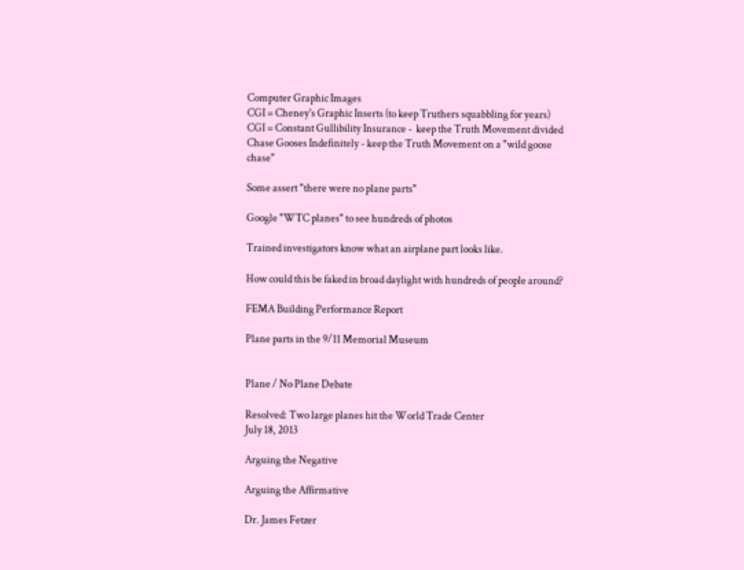Computer Graphic Images
CGI = Cheney's Graphic Inserts (to keep Truthers squabbling for years)
CGI = Constant Gullibility Insurance -  keep the Truth Movement divided
Chase Gooses Indefinitely - keep the Truth Movement on a "wild goose chase"

Some assert "there were no plane parts"

Google "WTC planes" to see hundreds of photos

Trained investigators know what an airplane part looks like.

How could this be faked in broad daylight with hundreds of people around?

FEMA Building Performance Report

Plane parts in the 9/11 Memorial Museum


Plane / No Plane Debate

Resolved: Two large planes hit the World Trade Center
July 18, 2013

Arguing the Negative

Arguing the Affirmative

Dr. James Fetzer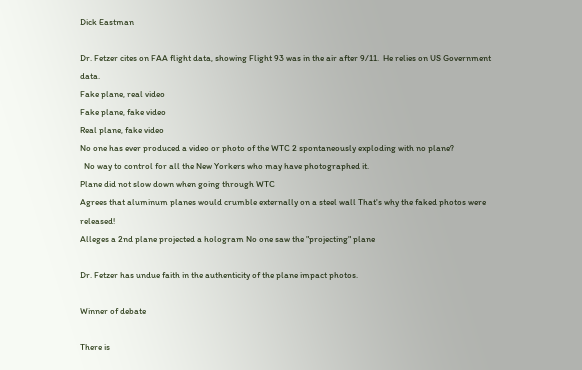Dick Eastman

Dr. Fetzer cites on FAA flight data, showing Flight 93 was in the air after 9/11.  He relies on US Government data.
Fake plane, real video
Fake plane, fake video
Real plane, fake video
No one has ever produced a video or photo of the WTC 2 spontaneously exploding with no plane?
  No way to control for all the New Yorkers who may have photographed it.
Plane did not slow down when going through WTC
Agrees that aluminum planes would crumble externally on a steel wall That's why the faked photos were released!
Alleges a 2nd plane projected a hologram No one saw the "projecting" plane

Dr. Fetzer has undue faith in the authenticity of the plane impact photos.

Winner of debate

There is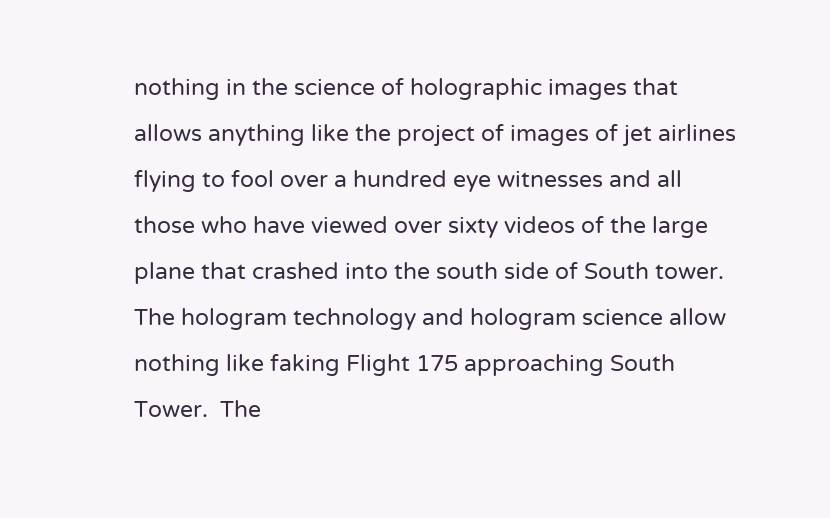nothing in the science of holographic images that allows anything like the project of images of jet airlines flying to fool over a hundred eye witnesses and all those who have viewed over sixty videos of the large plane that crashed into the south side of South tower.
The hologram technology and hologram science allow nothing like faking Flight 175 approaching South Tower.  The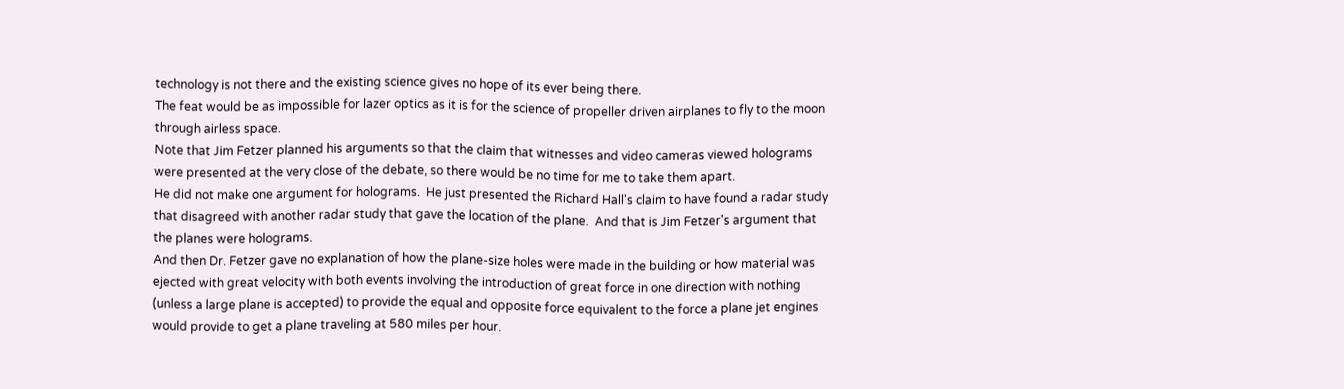technology is not there and the existing science gives no hope of its ever being there.
The feat would be as impossible for lazer optics as it is for the science of propeller driven airplanes to fly to the moon through airless space.
Note that Jim Fetzer planned his arguments so that the claim that witnesses and video cameras viewed holograms were presented at the very close of the debate, so there would be no time for me to take them apart.
He did not make one argument for holograms.  He just presented the Richard Hall's claim to have found a radar study that disagreed with another radar study that gave the location of the plane.  And that is Jim Fetzer's argument that the planes were holograms.
And then Dr. Fetzer gave no explanation of how the plane-size holes were made in the building or how material was ejected with great velocity with both events involving the introduction of great force in one direction with nothing (unless a large plane is accepted) to provide the equal and opposite force equivalent to the force a plane jet engines would provide to get a plane traveling at 580 miles per hour.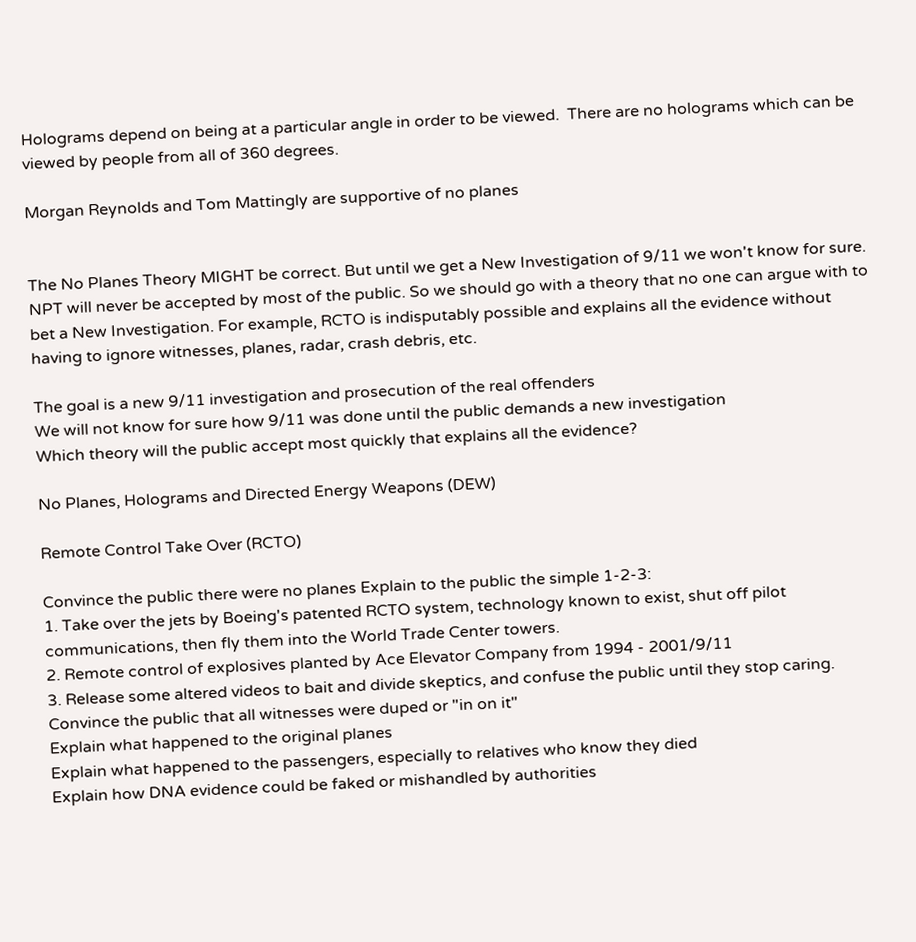Holograms depend on being at a particular angle in order to be viewed.  There are no holograms which can be viewed by people from all of 360 degrees.

Morgan Reynolds and Tom Mattingly are supportive of no planes


The No Planes Theory MIGHT be correct. But until we get a New Investigation of 9/11 we won't know for sure. NPT will never be accepted by most of the public. So we should go with a theory that no one can argue with to bet a New Investigation. For example, RCTO is indisputably possible and explains all the evidence without having to ignore witnesses, planes, radar, crash debris, etc.

The goal is a new 9/11 investigation and prosecution of the real offenders
We will not know for sure how 9/11 was done until the public demands a new investigation
Which theory will the public accept most quickly that explains all the evidence?

No Planes, Holograms and Directed Energy Weapons (DEW)

Remote Control Take Over (RCTO)

Convince the public there were no planes Explain to the public the simple 1-2-3:
1. Take over the jets by Boeing's patented RCTO system, technology known to exist, shut off pilot communications, then fly them into the World Trade Center towers.
2. Remote control of explosives planted by Ace Elevator Company from 1994 - 2001/9/11
3. Release some altered videos to bait and divide skeptics, and confuse the public until they stop caring.
Convince the public that all witnesses were duped or "in on it"
Explain what happened to the original planes
Explain what happened to the passengers, especially to relatives who know they died
Explain how DNA evidence could be faked or mishandled by authorities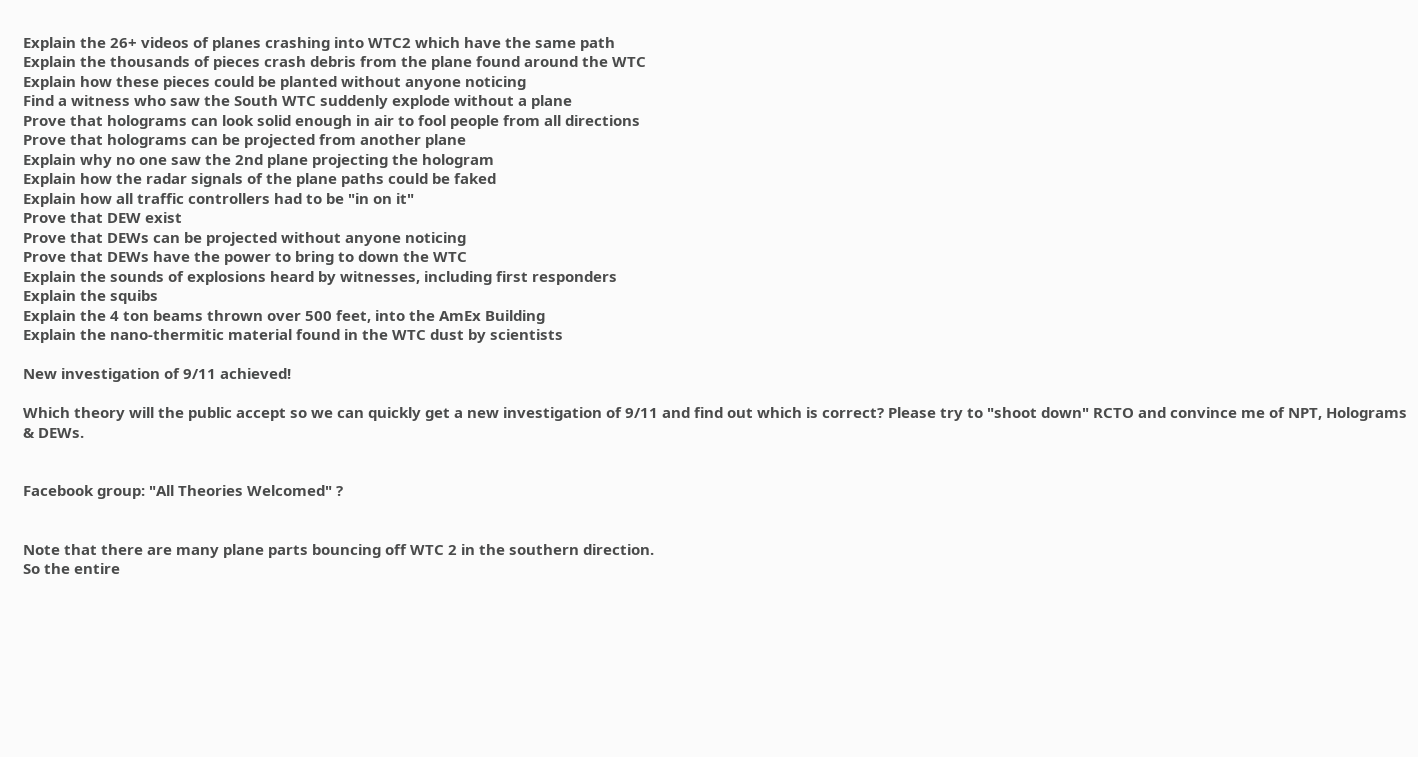Explain the 26+ videos of planes crashing into WTC2 which have the same path
Explain the thousands of pieces crash debris from the plane found around the WTC
Explain how these pieces could be planted without anyone noticing
Find a witness who saw the South WTC suddenly explode without a plane
Prove that holograms can look solid enough in air to fool people from all directions
Prove that holograms can be projected from another plane
Explain why no one saw the 2nd plane projecting the hologram
Explain how the radar signals of the plane paths could be faked
Explain how all traffic controllers had to be "in on it"
Prove that DEW exist
Prove that DEWs can be projected without anyone noticing
Prove that DEWs have the power to bring to down the WTC
Explain the sounds of explosions heard by witnesses, including first responders
Explain the squibs
Explain the 4 ton beams thrown over 500 feet, into the AmEx Building
Explain the nano-thermitic material found in the WTC dust by scientists

New investigation of 9/11 achieved!

Which theory will the public accept so we can quickly get a new investigation of 9/11 and find out which is correct? Please try to "shoot down" RCTO and convince me of NPT, Holograms & DEWs.


Facebook group: "All Theories Welcomed" ?


Note that there are many plane parts bouncing off WTC 2 in the southern direction.
So the entire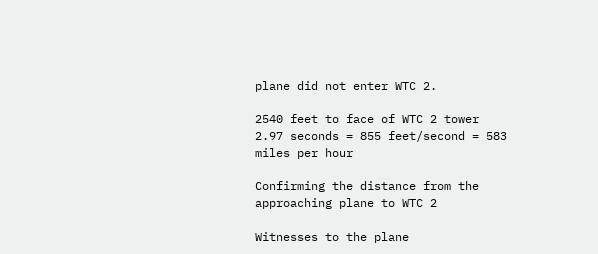plane did not enter WTC 2.

2540 feet to face of WTC 2 tower
2.97 seconds = 855 feet/second = 583 miles per hour

Confirming the distance from the approaching plane to WTC 2

Witnesses to the plane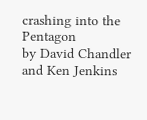crashing into the Pentagon
by David Chandler and Ken Jenkins